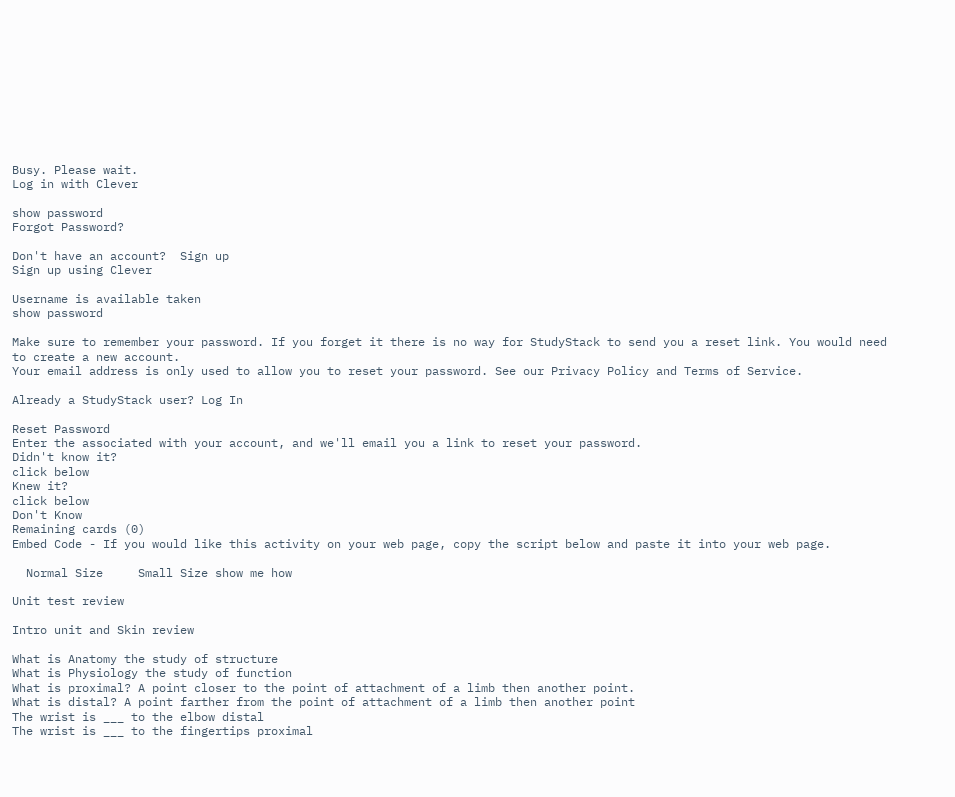Busy. Please wait.
Log in with Clever

show password
Forgot Password?

Don't have an account?  Sign up
Sign up using Clever

Username is available taken
show password

Make sure to remember your password. If you forget it there is no way for StudyStack to send you a reset link. You would need to create a new account.
Your email address is only used to allow you to reset your password. See our Privacy Policy and Terms of Service.

Already a StudyStack user? Log In

Reset Password
Enter the associated with your account, and we'll email you a link to reset your password.
Didn't know it?
click below
Knew it?
click below
Don't Know
Remaining cards (0)
Embed Code - If you would like this activity on your web page, copy the script below and paste it into your web page.

  Normal Size     Small Size show me how

Unit test review

Intro unit and Skin review

What is Anatomy the study of structure
What is Physiology the study of function
What is proximal? A point closer to the point of attachment of a limb then another point.
What is distal? A point farther from the point of attachment of a limb then another point
The wrist is ___ to the elbow distal
The wrist is ___ to the fingertips proximal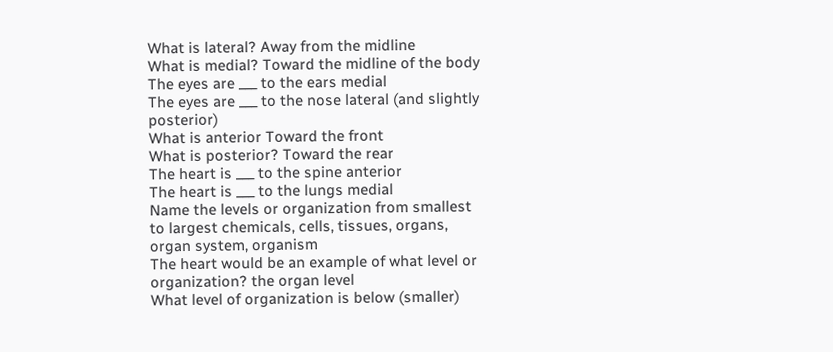What is lateral? Away from the midline
What is medial? Toward the midline of the body
The eyes are ___ to the ears medial
The eyes are ___ to the nose lateral (and slightly posterior)
What is anterior Toward the front
What is posterior? Toward the rear
The heart is ___ to the spine anterior
The heart is ___ to the lungs medial
Name the levels or organization from smallest to largest chemicals, cells, tissues, organs, organ system, organism
The heart would be an example of what level or organization? the organ level
What level of organization is below (smaller)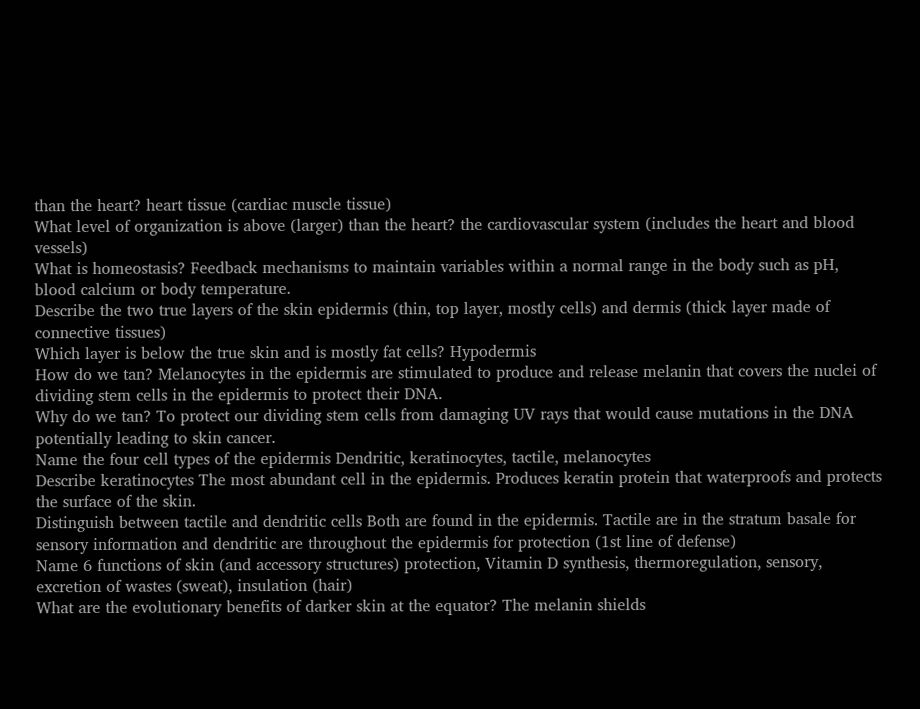than the heart? heart tissue (cardiac muscle tissue)
What level of organization is above (larger) than the heart? the cardiovascular system (includes the heart and blood vessels)
What is homeostasis? Feedback mechanisms to maintain variables within a normal range in the body such as pH, blood calcium or body temperature.
Describe the two true layers of the skin epidermis (thin, top layer, mostly cells) and dermis (thick layer made of connective tissues)
Which layer is below the true skin and is mostly fat cells? Hypodermis
How do we tan? Melanocytes in the epidermis are stimulated to produce and release melanin that covers the nuclei of dividing stem cells in the epidermis to protect their DNA.
Why do we tan? To protect our dividing stem cells from damaging UV rays that would cause mutations in the DNA potentially leading to skin cancer.
Name the four cell types of the epidermis Dendritic, keratinocytes, tactile, melanocytes
Describe keratinocytes The most abundant cell in the epidermis. Produces keratin protein that waterproofs and protects the surface of the skin.
Distinguish between tactile and dendritic cells Both are found in the epidermis. Tactile are in the stratum basale for sensory information and dendritic are throughout the epidermis for protection (1st line of defense)
Name 6 functions of skin (and accessory structures) protection, Vitamin D synthesis, thermoregulation, sensory, excretion of wastes (sweat), insulation (hair)
What are the evolutionary benefits of darker skin at the equator? The melanin shields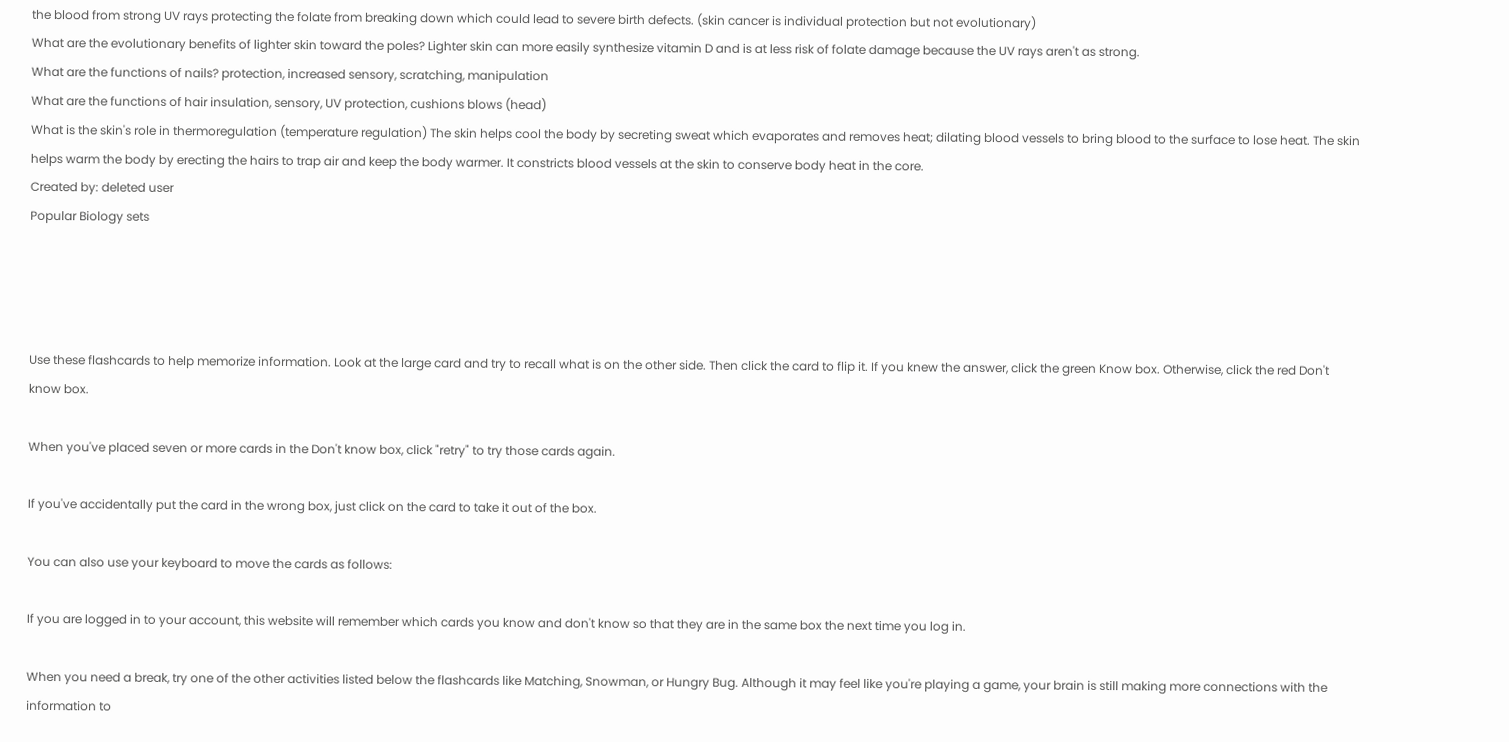the blood from strong UV rays protecting the folate from breaking down which could lead to severe birth defects. (skin cancer is individual protection but not evolutionary)
What are the evolutionary benefits of lighter skin toward the poles? Lighter skin can more easily synthesize vitamin D and is at less risk of folate damage because the UV rays aren't as strong.
What are the functions of nails? protection, increased sensory, scratching, manipulation
What are the functions of hair insulation, sensory, UV protection, cushions blows (head)
What is the skin's role in thermoregulation (temperature regulation) The skin helps cool the body by secreting sweat which evaporates and removes heat; dilating blood vessels to bring blood to the surface to lose heat. The skin helps warm the body by erecting the hairs to trap air and keep the body warmer. It constricts blood vessels at the skin to conserve body heat in the core.
Created by: deleted user
Popular Biology sets




Use these flashcards to help memorize information. Look at the large card and try to recall what is on the other side. Then click the card to flip it. If you knew the answer, click the green Know box. Otherwise, click the red Don't know box.

When you've placed seven or more cards in the Don't know box, click "retry" to try those cards again.

If you've accidentally put the card in the wrong box, just click on the card to take it out of the box.

You can also use your keyboard to move the cards as follows:

If you are logged in to your account, this website will remember which cards you know and don't know so that they are in the same box the next time you log in.

When you need a break, try one of the other activities listed below the flashcards like Matching, Snowman, or Hungry Bug. Although it may feel like you're playing a game, your brain is still making more connections with the information to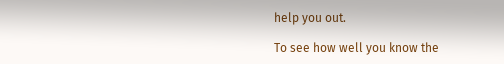help you out.

To see how well you know the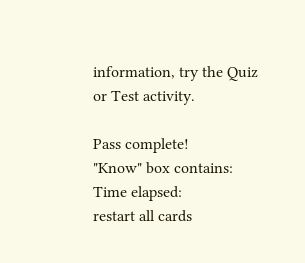information, try the Quiz or Test activity.

Pass complete!
"Know" box contains:
Time elapsed:
restart all cards